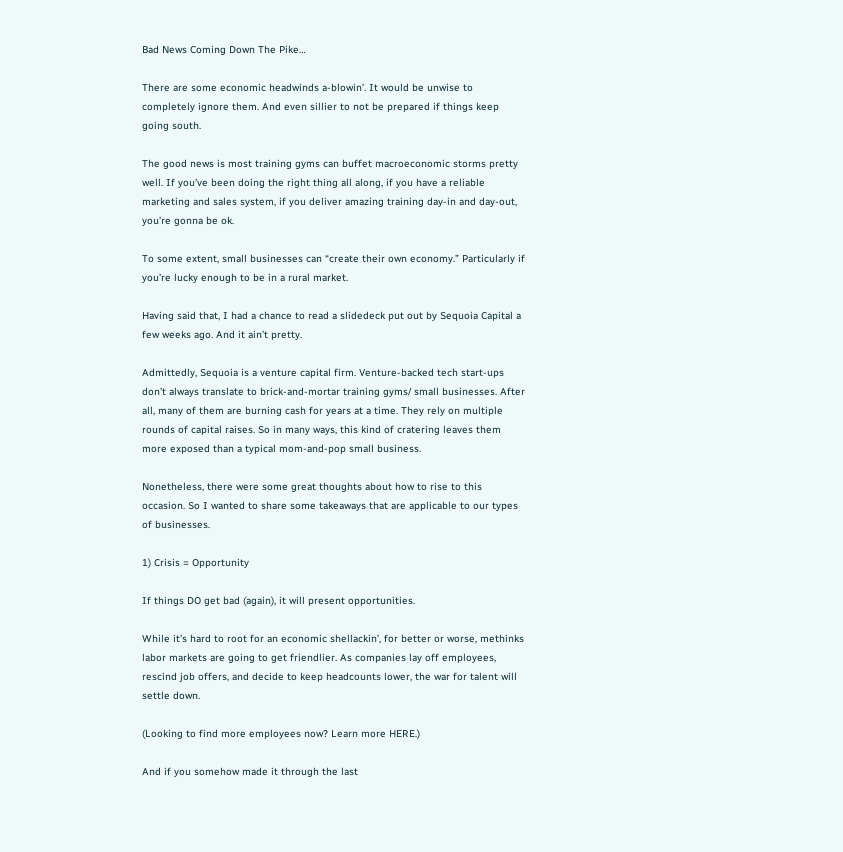Bad News Coming Down The Pike…

There are some economic headwinds a-blowin’. It would be unwise to completely ignore them. And even sillier to not be prepared if things keep going south.

The good news is most training gyms can buffet macroeconomic storms pretty well. If you’ve been doing the right thing all along, if you have a reliable marketing and sales system, if you deliver amazing training day-in and day-out, you’re gonna be ok.

To some extent, small businesses can “create their own economy.” Particularly if you’re lucky enough to be in a rural market.

Having said that, I had a chance to read a slidedeck put out by Sequoia Capital a few weeks ago. And it ain’t pretty.

Admittedly, Sequoia is a venture capital firm. Venture-backed tech start-ups don’t always translate to brick-and-mortar training gyms/ small businesses. After all, many of them are burning cash for years at a time. They rely on multiple rounds of capital raises. So in many ways, this kind of cratering leaves them more exposed than a typical mom-and-pop small business.

Nonetheless, there were some great thoughts about how to rise to this occasion. So I wanted to share some takeaways that are applicable to our types of businesses.

1) Crisis = Opportunity

If things DO get bad (again), it will present opportunities.

While it’s hard to root for an economic shellackin’, for better or worse, methinks labor markets are going to get friendlier. As companies lay off employees, rescind job offers, and decide to keep headcounts lower, the war for talent will settle down.

(Looking to find more employees now? Learn more HERE.)

And if you somehow made it through the last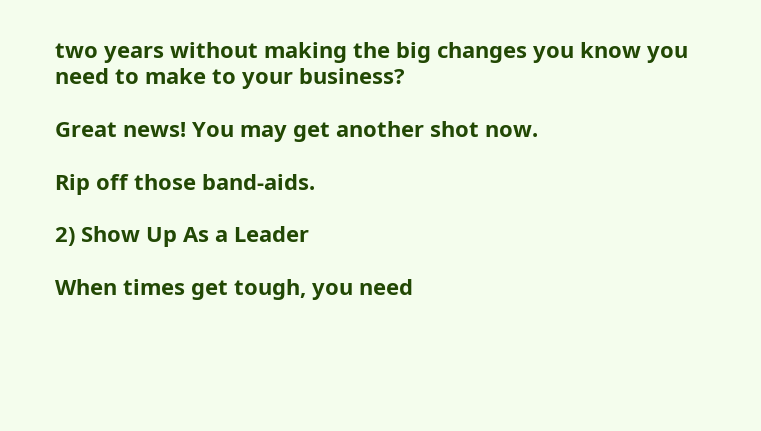two years without making the big changes you know you need to make to your business?

Great news! You may get another shot now.

Rip off those band-aids.

2) Show Up As a Leader

When times get tough, you need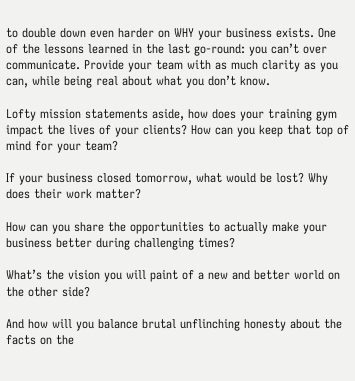to double down even harder on WHY your business exists. One of the lessons learned in the last go-round: you can’t over communicate. Provide your team with as much clarity as you can, while being real about what you don’t know.

Lofty mission statements aside, how does your training gym impact the lives of your clients? How can you keep that top of mind for your team?

If your business closed tomorrow, what would be lost? Why does their work matter?

How can you share the opportunities to actually make your business better during challenging times?

What’s the vision you will paint of a new and better world on the other side?

And how will you balance brutal unflinching honesty about the facts on the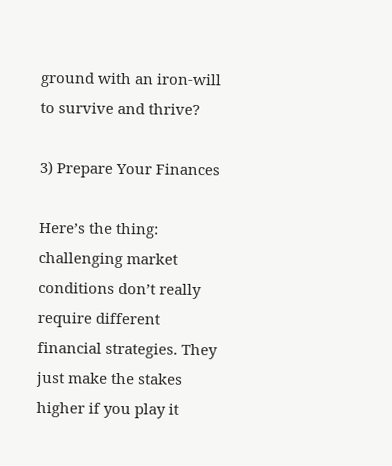ground with an iron-will to survive and thrive?

3) Prepare Your Finances

Here’s the thing: challenging market conditions don’t really require different financial strategies. They just make the stakes higher if you play it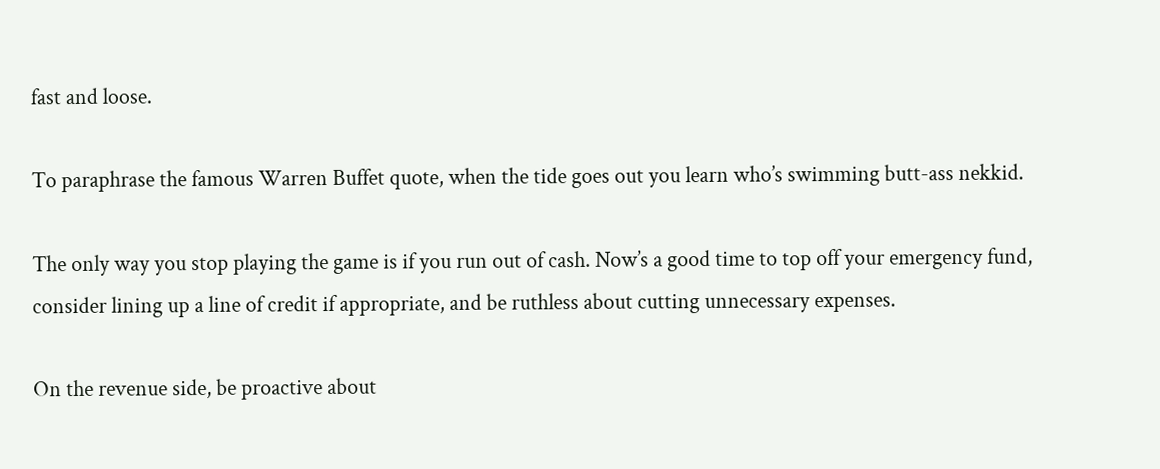fast and loose.

To paraphrase the famous Warren Buffet quote, when the tide goes out you learn who’s swimming butt-ass nekkid.

The only way you stop playing the game is if you run out of cash. Now’s a good time to top off your emergency fund, consider lining up a line of credit if appropriate, and be ruthless about cutting unnecessary expenses.

On the revenue side, be proactive about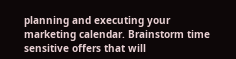planning and executing your marketing calendar. Brainstorm time sensitive offers that will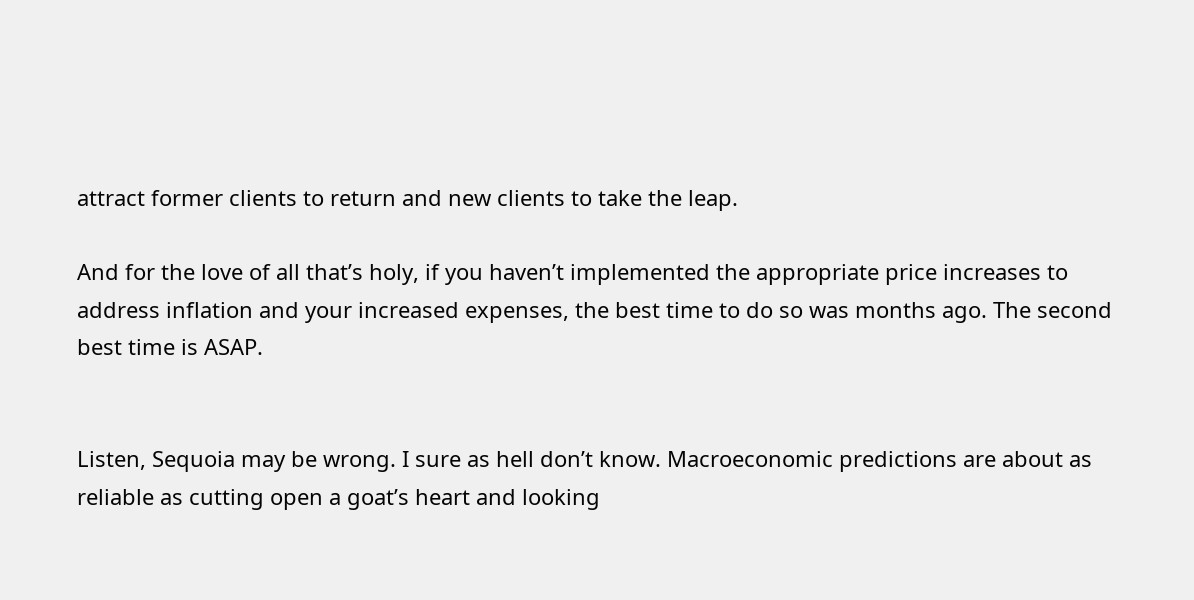attract former clients to return and new clients to take the leap.

And for the love of all that’s holy, if you haven’t implemented the appropriate price increases to address inflation and your increased expenses, the best time to do so was months ago. The second best time is ASAP.


Listen, Sequoia may be wrong. I sure as hell don’t know. Macroeconomic predictions are about as reliable as cutting open a goat’s heart and looking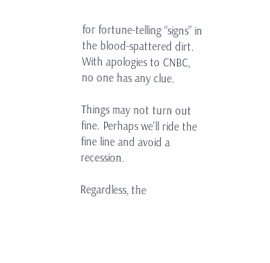for fortune-telling “signs” in the blood-spattered dirt. With apologies to CNBC, no one has any clue.

Things may not turn out fine. Perhaps we’ll ride the fine line and avoid a recession.

Regardless, the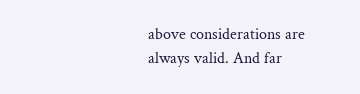above considerations are always valid. And far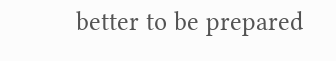better to be prepared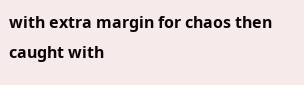with extra margin for chaos then caught with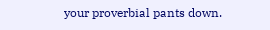your proverbial pants down.